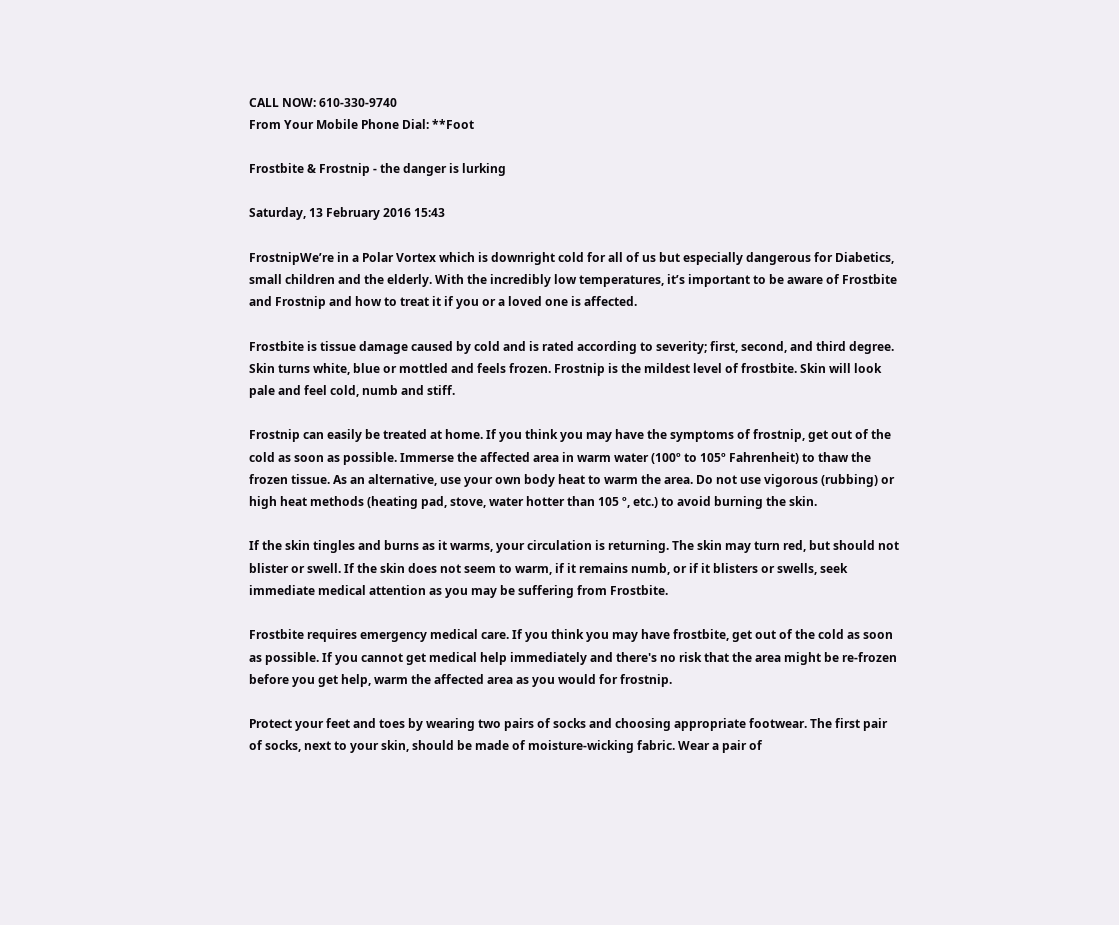CALL NOW: 610-330-9740
From Your Mobile Phone Dial: **Foot

Frostbite & Frostnip - the danger is lurking

Saturday, 13 February 2016 15:43

FrostnipWe’re in a Polar Vortex which is downright cold for all of us but especially dangerous for Diabetics, small children and the elderly. With the incredibly low temperatures, it’s important to be aware of Frostbite and Frostnip and how to treat it if you or a loved one is affected.

Frostbite is tissue damage caused by cold and is rated according to severity; first, second, and third degree. Skin turns white, blue or mottled and feels frozen. Frostnip is the mildest level of frostbite. Skin will look pale and feel cold, numb and stiff.

Frostnip can easily be treated at home. If you think you may have the symptoms of frostnip, get out of the cold as soon as possible. Immerse the affected area in warm water (100º to 105º Fahrenheit) to thaw the frozen tissue. As an alternative, use your own body heat to warm the area. Do not use vigorous (rubbing) or high heat methods (heating pad, stove, water hotter than 105 º, etc.) to avoid burning the skin.

If the skin tingles and burns as it warms, your circulation is returning. The skin may turn red, but should not blister or swell. If the skin does not seem to warm, if it remains numb, or if it blisters or swells, seek immediate medical attention as you may be suffering from Frostbite.

Frostbite requires emergency medical care. If you think you may have frostbite, get out of the cold as soon as possible. If you cannot get medical help immediately and there's no risk that the area might be re-frozen before you get help, warm the affected area as you would for frostnip.

Protect your feet and toes by wearing two pairs of socks and choosing appropriate footwear. The first pair of socks, next to your skin, should be made of moisture-wicking fabric. Wear a pair of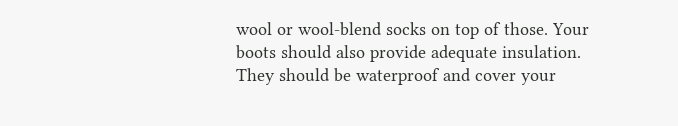wool or wool-blend socks on top of those. Your boots should also provide adequate insulation. They should be waterproof and cover your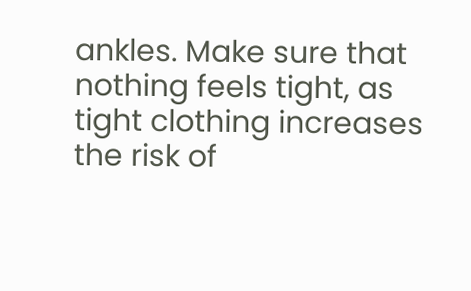ankles. Make sure that nothing feels tight, as tight clothing increases the risk of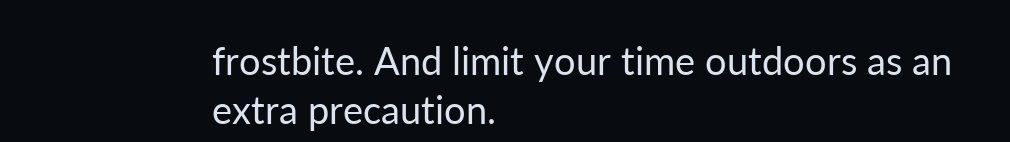frostbite. And limit your time outdoors as an extra precaution.